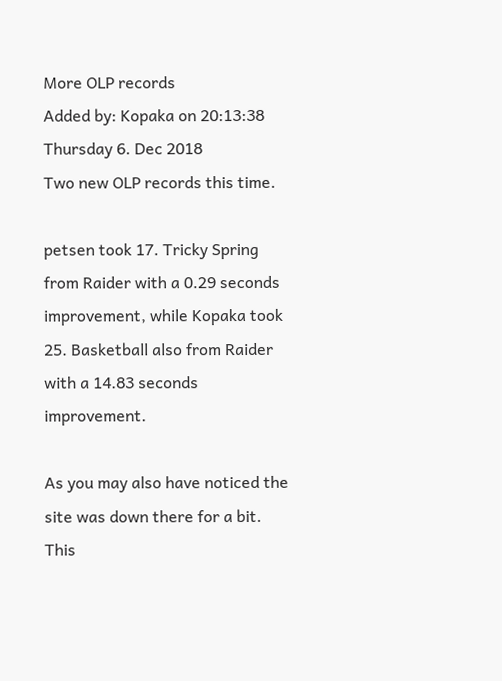More OLP records
Added by: Kopaka on 20:13:38 Thursday 6. Dec 2018
Two new OLP records this time.

petsen took 17. Tricky Spring from Raider with a 0.29 seconds improvement, while Kopaka took 25. Basketball also from Raider with a 14.83 seconds improvement.

As you may also have noticed the site was down there for a bit. This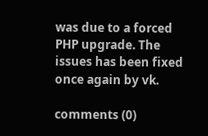was due to a forced PHP upgrade. The issues has been fixed once again by vk.

comments (0)